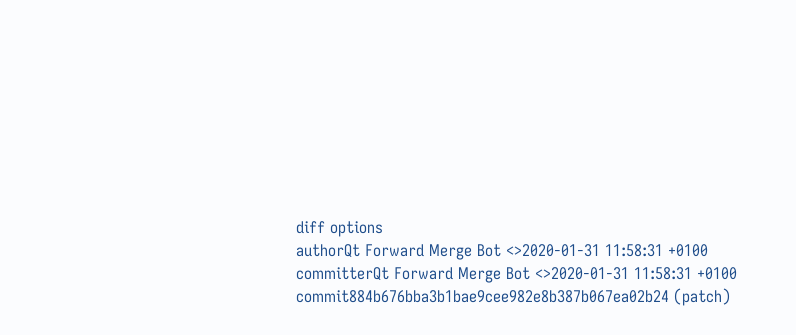diff options
authorQt Forward Merge Bot <>2020-01-31 11:58:31 +0100
committerQt Forward Merge Bot <>2020-01-31 11:58:31 +0100
commit884b676bba3b1bae9cee982e8b387b067ea02b24 (patch)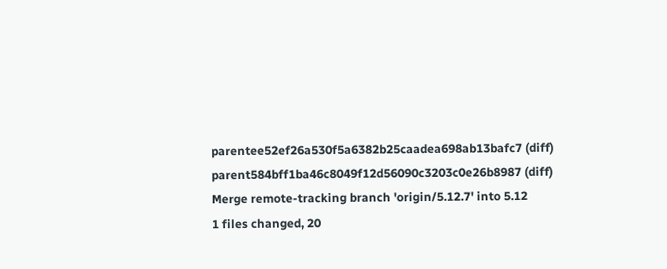parentee52ef26a530f5a6382b25caadea698ab13bafc7 (diff)
parent584bff1ba46c8049f12d56090c3203c0e26b8987 (diff)
Merge remote-tracking branch 'origin/5.12.7' into 5.12
1 files changed, 20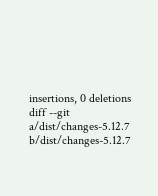insertions, 0 deletions
diff --git a/dist/changes-5.12.7 b/dist/changes-5.12.7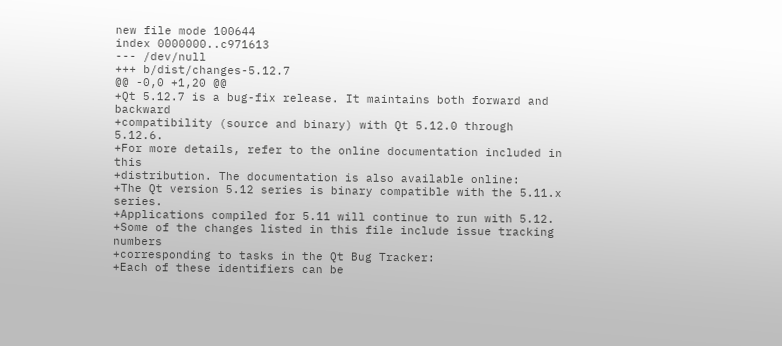new file mode 100644
index 0000000..c971613
--- /dev/null
+++ b/dist/changes-5.12.7
@@ -0,0 +1,20 @@
+Qt 5.12.7 is a bug-fix release. It maintains both forward and backward
+compatibility (source and binary) with Qt 5.12.0 through 5.12.6.
+For more details, refer to the online documentation included in this
+distribution. The documentation is also available online:
+The Qt version 5.12 series is binary compatible with the 5.11.x series.
+Applications compiled for 5.11 will continue to run with 5.12.
+Some of the changes listed in this file include issue tracking numbers
+corresponding to tasks in the Qt Bug Tracker:
+Each of these identifiers can be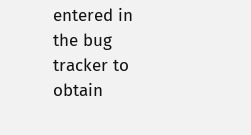entered in the bug tracker to obtain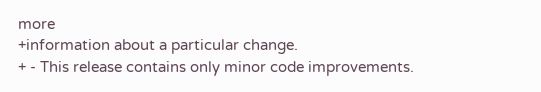more
+information about a particular change.
+ - This release contains only minor code improvements.